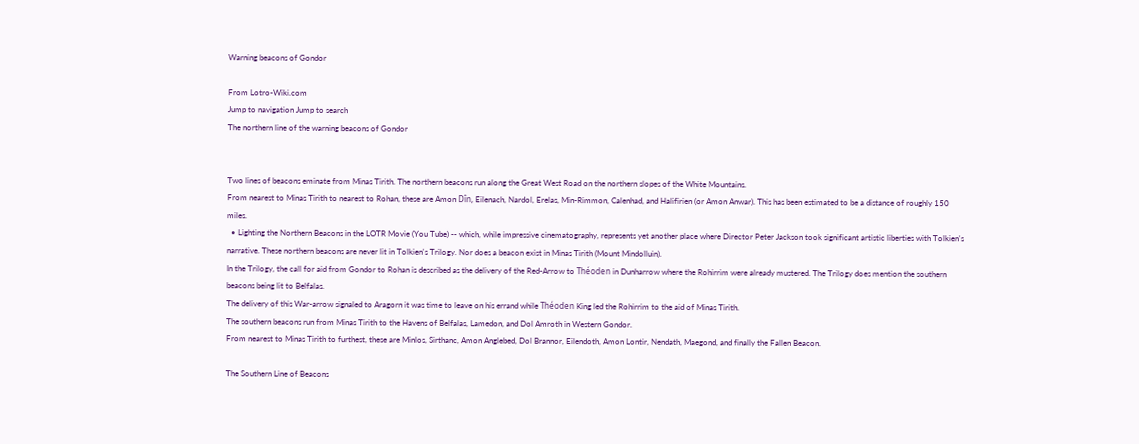Warning beacons of Gondor

From Lotro-Wiki.com
Jump to navigation Jump to search
The northern line of the warning beacons of Gondor


Two lines of beacons eminate from Minas Tirith. The northern beacons run along the Great West Road on the northern slopes of the White Mountains.
From nearest to Minas Tirith to nearest to Rohan, these are Amon Dîn, Eilenach, Nardol, Erelas, Min-Rimmon, Calenhad, and Halifirien (or Amon Anwar). This has been estimated to be a distance of roughly 150 miles.
  • Lighting the Northern Beacons in the LOTR Movie (You Tube) -- which, while impressive cinematography, represents yet another place where Director Peter Jackson took significant artistic liberties with Tolkien's narrative. These northern beacons are never lit in Tolkien's Trilogy. Nor does a beacon exist in Minas Tirith (Mount Mindolluin).
In the Trilogy, the call for aid from Gondor to Rohan is described as the delivery of the Red-Arrow to Théoden in Dunharrow where the Rohirrim were already mustered. The Trilogy does mention the southern beacons being lit to Belfalas.
The delivery of this War-arrow signaled to Aragorn it was time to leave on his errand while Théoden King led the Rohirrim to the aid of Minas Tirith.
The southern beacons run from Minas Tirith to the Havens of Belfalas, Lamedon, and Dol Amroth in Western Gondor.
From nearest to Minas Tirith to furthest, these are Minlos, Sirthanc, Amon Anglebed, Dol Brannor, Eilendoth, Amon Lontir, Nendath, Maegond, and finally the Fallen Beacon.

The Southern Line of Beacons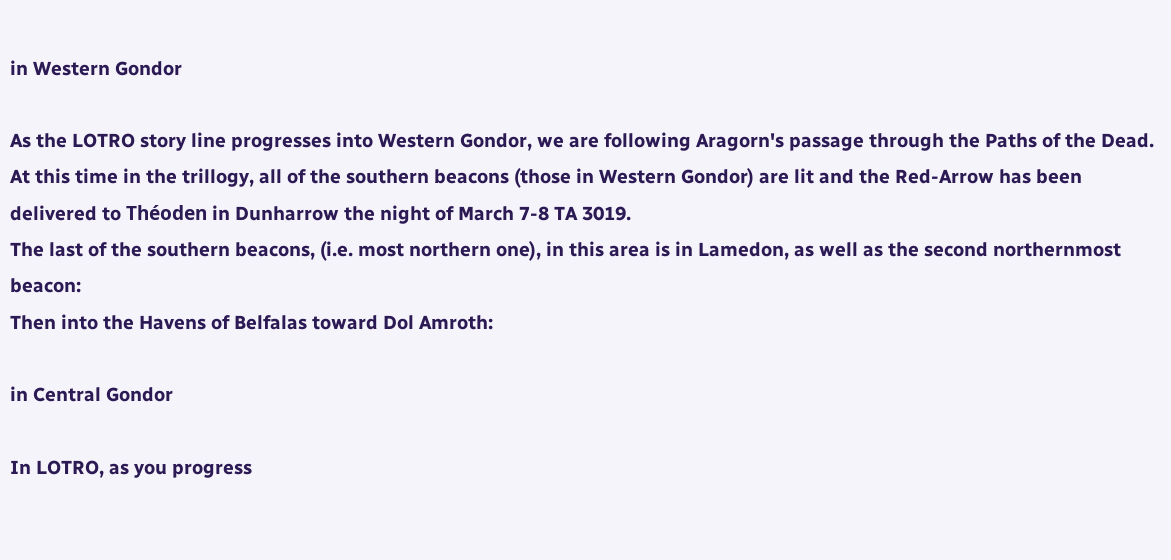in Western Gondor

As the LOTRO story line progresses into Western Gondor, we are following Aragorn's passage through the Paths of the Dead.
At this time in the trillogy, all of the southern beacons (those in Western Gondor) are lit and the Red-Arrow has been delivered to Théoden in Dunharrow the night of March 7-8 TA 3019.
The last of the southern beacons, (i.e. most northern one), in this area is in Lamedon, as well as the second northernmost beacon:
Then into the Havens of Belfalas toward Dol Amroth:

in Central Gondor

In LOTRO, as you progress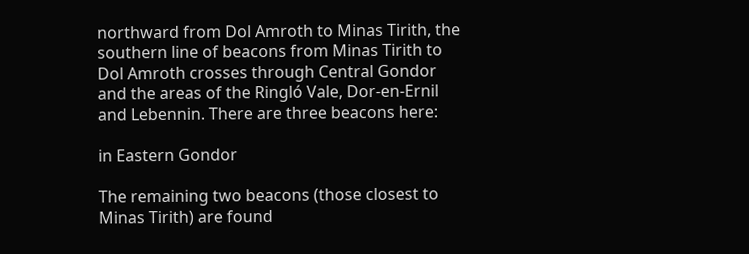northward from Dol Amroth to Minas Tirith, the southern line of beacons from Minas Tirith to Dol Amroth crosses through Central Gondor and the areas of the Ringló Vale, Dor-en-Ernil and Lebennin. There are three beacons here:

in Eastern Gondor

The remaining two beacons (those closest to Minas Tirith) are found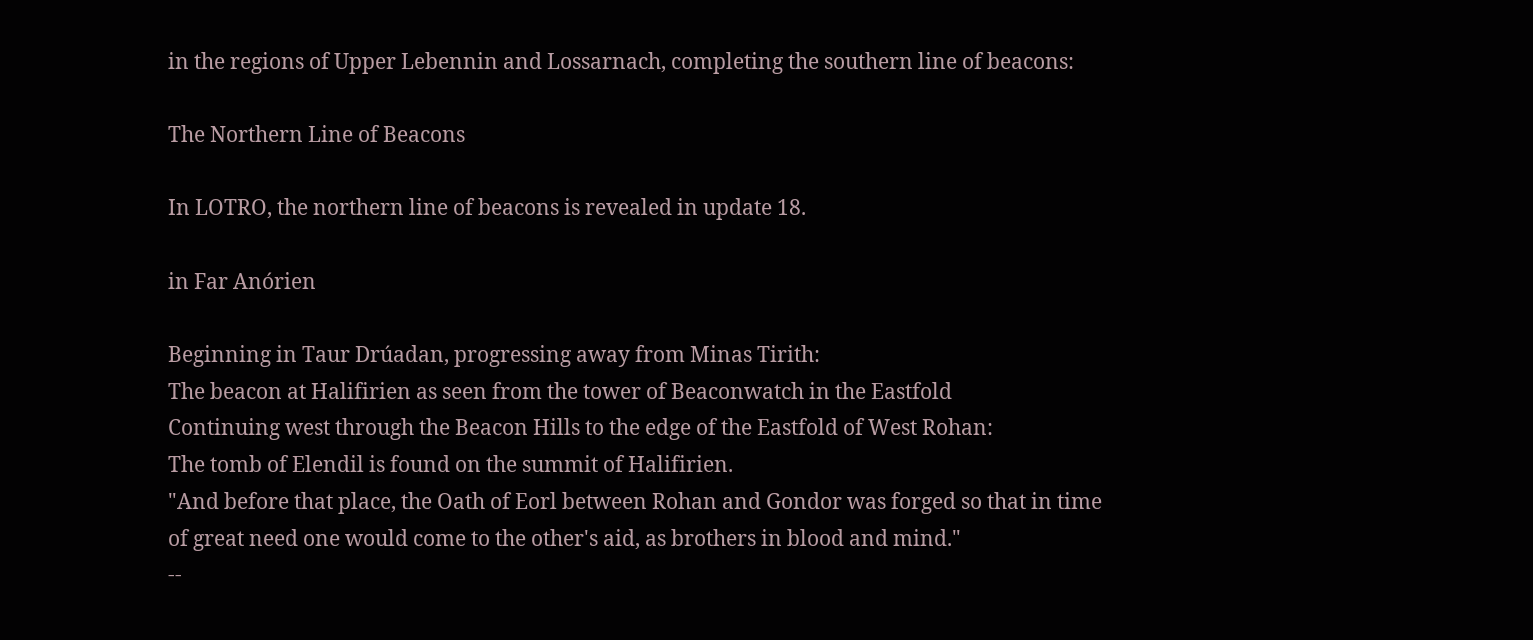in the regions of Upper Lebennin and Lossarnach, completing the southern line of beacons:

The Northern Line of Beacons

In LOTRO, the northern line of beacons is revealed in update 18.

in Far Anórien

Beginning in Taur Drúadan, progressing away from Minas Tirith:
The beacon at Halifirien as seen from the tower of Beaconwatch in the Eastfold
Continuing west through the Beacon Hills to the edge of the Eastfold of West Rohan:
The tomb of Elendil is found on the summit of Halifirien.
"And before that place, the Oath of Eorl between Rohan and Gondor was forged so that in time of great need one would come to the other's aid, as brothers in blood and mind."
--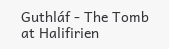Guthláf - The Tomb at Halifirien